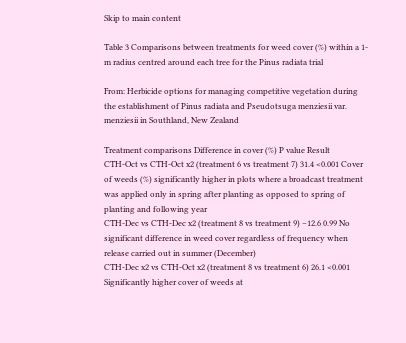Skip to main content

Table 3 Comparisons between treatments for weed cover (%) within a 1-m radius centred around each tree for the Pinus radiata trial

From: Herbicide options for managing competitive vegetation during the establishment of Pinus radiata and Pseudotsuga menziesii var. menziesii in Southland, New Zealand

Treatment comparisons Difference in cover (%) P value Result
CTH-Oct vs CTH-Oct x2 (treatment 6 vs treatment 7) 31.4 <0.001 Cover of weeds (%) significantly higher in plots where a broadcast treatment was applied only in spring after planting as opposed to spring of planting and following year
CTH-Dec vs CTH-Dec x2 (treatment 8 vs treatment 9) −12.6 0.99 No significant difference in weed cover regardless of frequency when release carried out in summer (December)
CTH-Dec x2 vs CTH-Oct x2 (treatment 8 vs treatment 6) 26.1 <0.001 Significantly higher cover of weeds at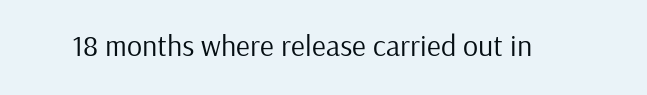18 months where release carried out in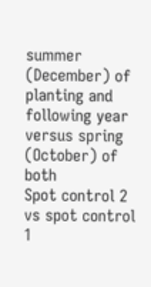summer (December) of planting and following year versus spring (October) of both
Spot control 2 vs spot control 1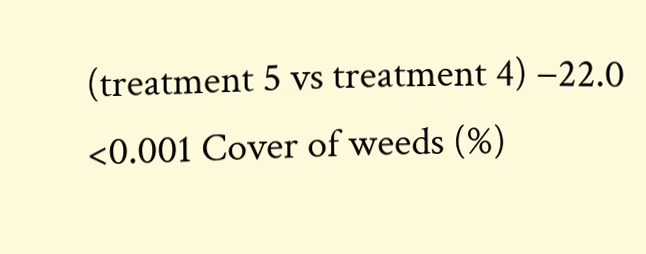(treatment 5 vs treatment 4) −22.0 <0.001 Cover of weeds (%)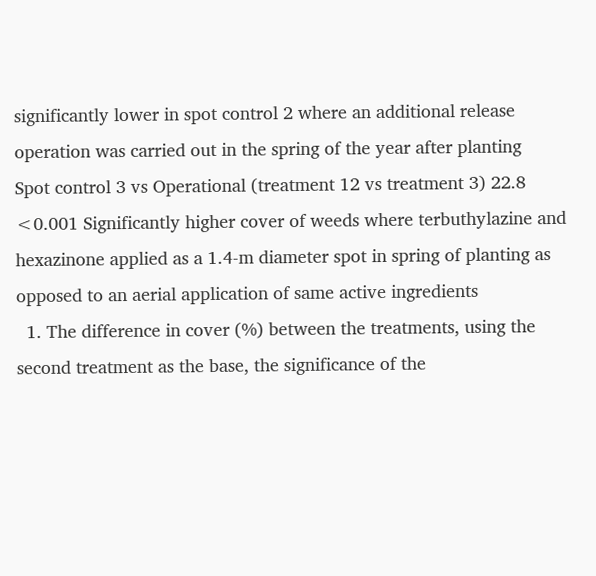significantly lower in spot control 2 where an additional release operation was carried out in the spring of the year after planting
Spot control 3 vs Operational (treatment 12 vs treatment 3) 22.8 <0.001 Significantly higher cover of weeds where terbuthylazine and hexazinone applied as a 1.4-m diameter spot in spring of planting as opposed to an aerial application of same active ingredients
  1. The difference in cover (%) between the treatments, using the second treatment as the base, the significance of the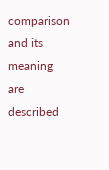comparison and its meaning are described